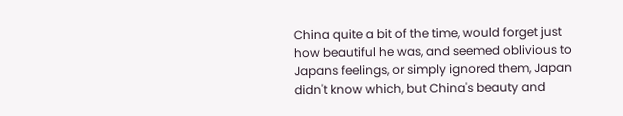China quite a bit of the time, would forget just how beautiful he was, and seemed oblivious to Japans feelings, or simply ignored them, Japan didn't know which, but China's beauty and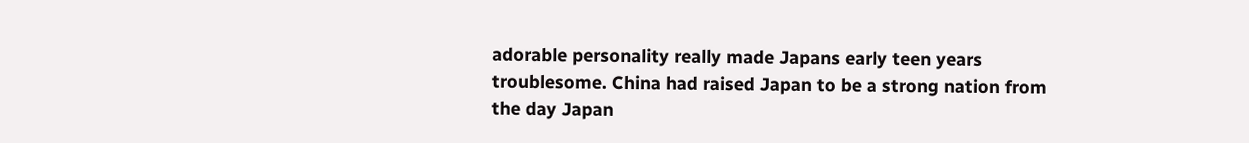adorable personality really made Japans early teen years troublesome. China had raised Japan to be a strong nation from the day Japan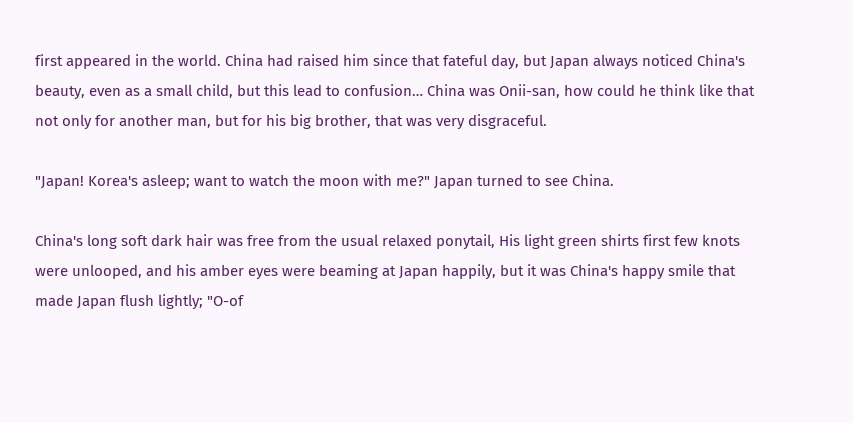first appeared in the world. China had raised him since that fateful day, but Japan always noticed China's beauty, even as a small child, but this lead to confusion… China was Onii-san, how could he think like that not only for another man, but for his big brother, that was very disgraceful.

"Japan! Korea's asleep; want to watch the moon with me?" Japan turned to see China.

China's long soft dark hair was free from the usual relaxed ponytail, His light green shirts first few knots were unlooped, and his amber eyes were beaming at Japan happily, but it was China's happy smile that made Japan flush lightly; "O-of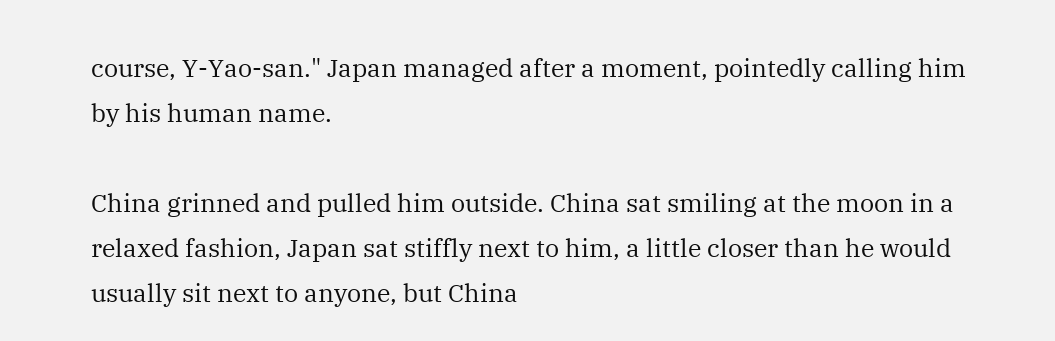course, Y-Yao-san." Japan managed after a moment, pointedly calling him by his human name.

China grinned and pulled him outside. China sat smiling at the moon in a relaxed fashion, Japan sat stiffly next to him, a little closer than he would usually sit next to anyone, but China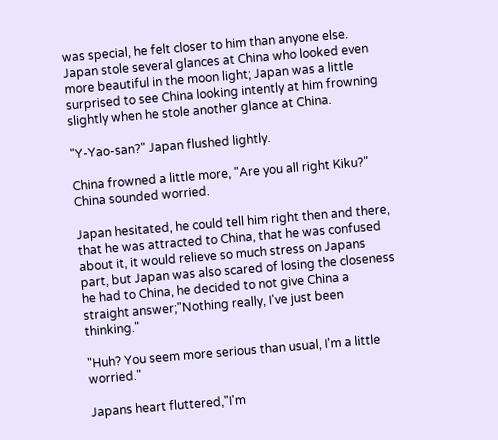was special, he felt closer to him than anyone else. Japan stole several glances at China who looked even more beautiful in the moon light; Japan was a little surprised to see China looking intently at him frowning slightly when he stole another glance at China.

"Y-Yao-san?" Japan flushed lightly.

China frowned a little more, "Are you all right Kiku?" China sounded worried.

Japan hesitated, he could tell him right then and there, that he was attracted to China, that he was confused about it, it would relieve so much stress on Japans part, but Japan was also scared of losing the closeness he had to China, he decided to not give China a straight answer;"Nothing really, I've just been thinking."

"Huh? You seem more serious than usual, I'm a little worried."

Japans heart fluttered,"I'm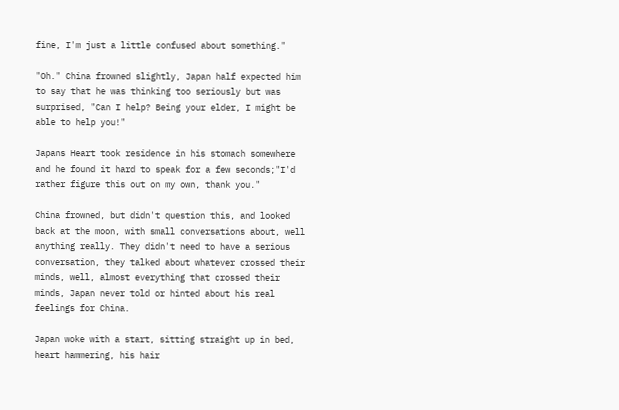fine, I'm just a little confused about something."

"Oh." China frowned slightly, Japan half expected him to say that he was thinking too seriously but was surprised, "Can I help? Being your elder, I might be able to help you!"

Japans Heart took residence in his stomach somewhere and he found it hard to speak for a few seconds;"I'd rather figure this out on my own, thank you."

China frowned, but didn't question this, and looked back at the moon, with small conversations about, well anything really. They didn't need to have a serious conversation, they talked about whatever crossed their minds, well, almost everything that crossed their minds, Japan never told or hinted about his real feelings for China.

Japan woke with a start, sitting straight up in bed, heart hammering, his hair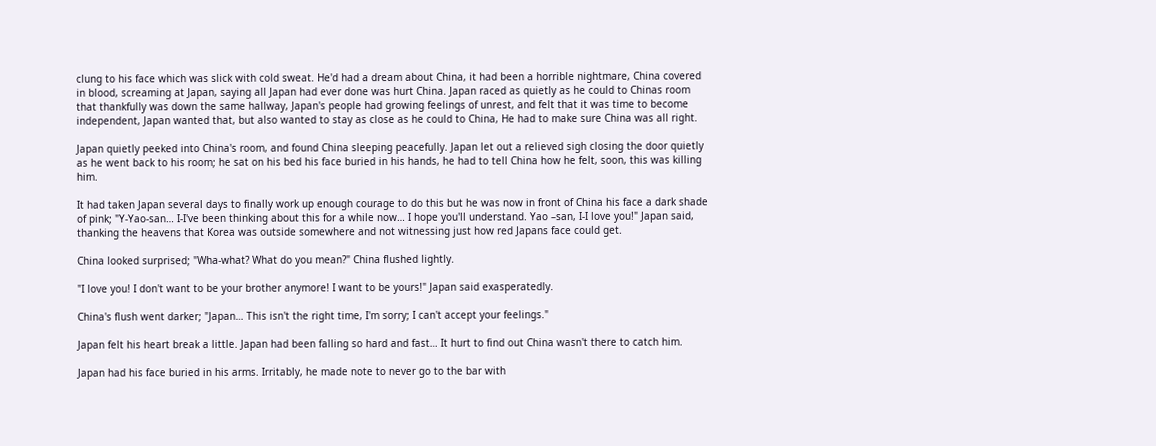clung to his face which was slick with cold sweat. He'd had a dream about China, it had been a horrible nightmare, China covered in blood, screaming at Japan, saying all Japan had ever done was hurt China. Japan raced as quietly as he could to Chinas room that thankfully was down the same hallway, Japan's people had growing feelings of unrest, and felt that it was time to become independent, Japan wanted that, but also wanted to stay as close as he could to China, He had to make sure China was all right.

Japan quietly peeked into China's room, and found China sleeping peacefully. Japan let out a relieved sigh closing the door quietly as he went back to his room; he sat on his bed his face buried in his hands, he had to tell China how he felt, soon, this was killing him.

It had taken Japan several days to finally work up enough courage to do this but he was now in front of China his face a dark shade of pink; "Y-Yao-san… I-I've been thinking about this for a while now… I hope you'll understand. Yao –san, I-I love you!" Japan said, thanking the heavens that Korea was outside somewhere and not witnessing just how red Japans face could get.

China looked surprised; "Wha-what? What do you mean?" China flushed lightly.

"I love you! I don't want to be your brother anymore! I want to be yours!" Japan said exasperatedly.

China's flush went darker; "Japan… This isn't the right time, I'm sorry; I can't accept your feelings."

Japan felt his heart break a little. Japan had been falling so hard and fast… It hurt to find out China wasn't there to catch him.

Japan had his face buried in his arms. Irritably, he made note to never go to the bar with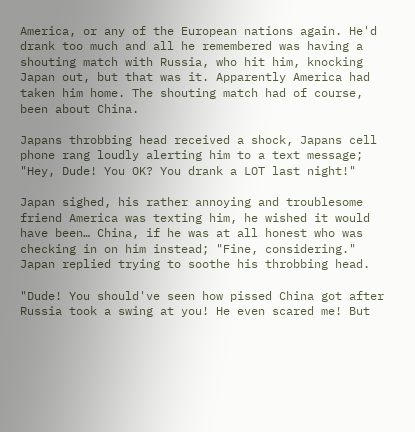America, or any of the European nations again. He'd drank too much and all he remembered was having a shouting match with Russia, who hit him, knocking Japan out, but that was it. Apparently America had taken him home. The shouting match had of course, been about China.

Japans throbbing head received a shock, Japans cell phone rang loudly alerting him to a text message; "Hey, Dude! You OK? You drank a LOT last night!"

Japan sighed, his rather annoying and troublesome friend America was texting him, he wished it would have been… China, if he was at all honest who was checking in on him instead; "Fine, considering." Japan replied trying to soothe his throbbing head.

"Dude! You should've seen how pissed China got after Russia took a swing at you! He even scared me! But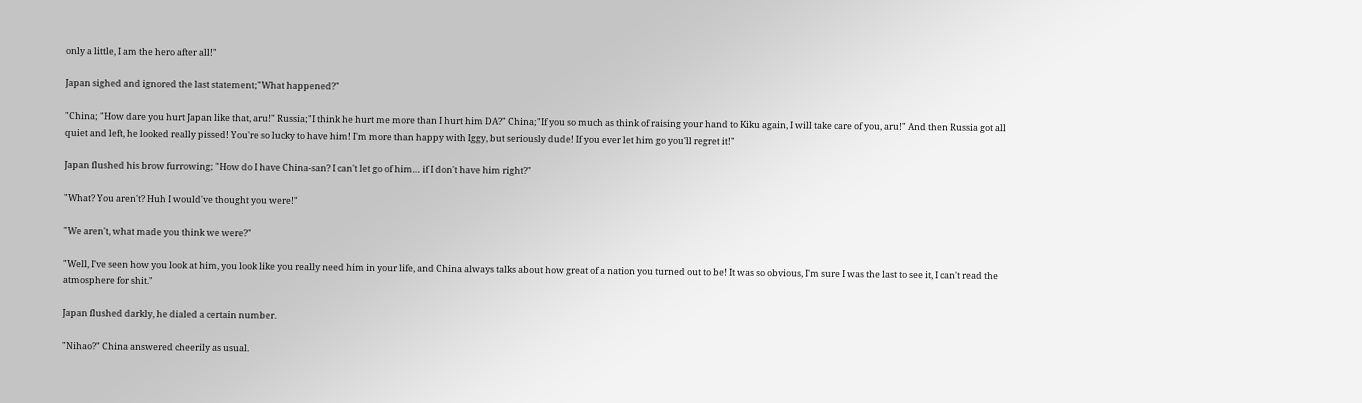only a little, I am the hero after all!"

Japan sighed and ignored the last statement;"What happened?"

"China; "How dare you hurt Japan like that, aru!" Russia;"I think he hurt me more than I hurt him DA?" China;"If you so much as think of raising your hand to Kiku again, I will take care of you, aru!" And then Russia got all quiet and left, he looked really pissed! You're so lucky to have him! I'm more than happy with Iggy, but seriously dude! If you ever let him go you'll regret it!"

Japan flushed his brow furrowing; "How do I have China-san? I can't let go of him… if I don't have him right?"

"What? You aren't? Huh I would've thought you were!"

"We aren't, what made you think we were?"

"Well, I've seen how you look at him, you look like you really need him in your life, and China always talks about how great of a nation you turned out to be! It was so obvious, I'm sure I was the last to see it, I can't read the atmosphere for shit."

Japan flushed darkly, he dialed a certain number.

"Nihao?" China answered cheerily as usual.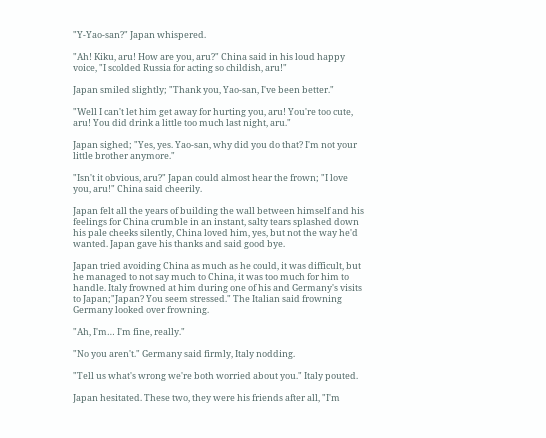"Y-Yao-san?" Japan whispered.

"Ah! Kiku, aru! How are you, aru?" China said in his loud happy voice, "I scolded Russia for acting so childish, aru!"

Japan smiled slightly; "Thank you, Yao-san, I've been better."

"Well I can't let him get away for hurting you, aru! You're too cute, aru! You did drink a little too much last night, aru."

Japan sighed; "Yes, yes. Yao-san, why did you do that? I'm not your little brother anymore."

"Isn't it obvious, aru?" Japan could almost hear the frown; "I love you, aru!" China said cheerily.

Japan felt all the years of building the wall between himself and his feelings for China crumble in an instant, salty tears splashed down his pale cheeks silently, China loved him, yes, but not the way he'd wanted. Japan gave his thanks and said good bye.

Japan tried avoiding China as much as he could, it was difficult, but he managed to not say much to China, it was too much for him to handle. Italy frowned at him during one of his and Germany's visits to Japan;"Japan? You seem stressed." The Italian said frowning Germany looked over frowning.

"Ah, I'm… I'm fine, really."

"No you aren't." Germany said firmly, Italy nodding.

"Tell us what's wrong we're both worried about you." Italy pouted.

Japan hesitated. These two, they were his friends after all, "I'm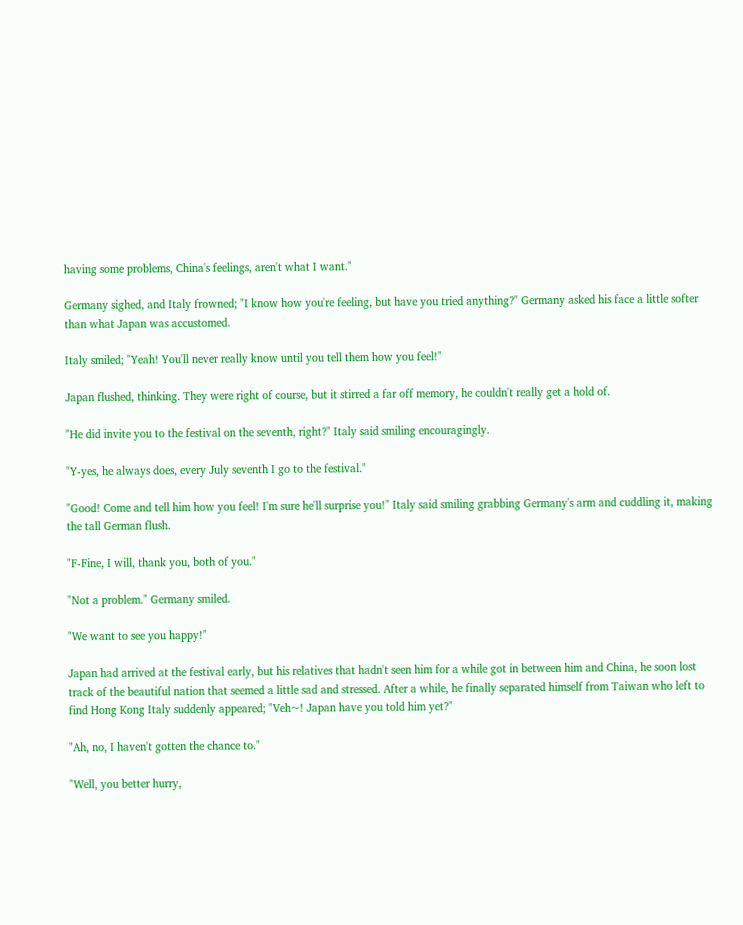having some problems, China's feelings, aren't what I want."

Germany sighed, and Italy frowned; "I know how you're feeling, but have you tried anything?" Germany asked his face a little softer than what Japan was accustomed.

Italy smiled; "Yeah! You'll never really know until you tell them how you feel!"

Japan flushed, thinking. They were right of course, but it stirred a far off memory, he couldn't really get a hold of.

"He did invite you to the festival on the seventh, right?" Italy said smiling encouragingly.

"Y-yes, he always does, every July seventh I go to the festival."

"Good! Come and tell him how you feel! I'm sure he'll surprise you!" Italy said smiling grabbing Germany's arm and cuddling it, making the tall German flush.

"F-Fine, I will, thank you, both of you."

"Not a problem." Germany smiled.

"We want to see you happy!"

Japan had arrived at the festival early, but his relatives that hadn't seen him for a while got in between him and China, he soon lost track of the beautiful nation that seemed a little sad and stressed. After a while, he finally separated himself from Taiwan who left to find Hong Kong Italy suddenly appeared; "Veh~! Japan have you told him yet?"

"Ah, no, I haven't gotten the chance to."

"Well, you better hurry,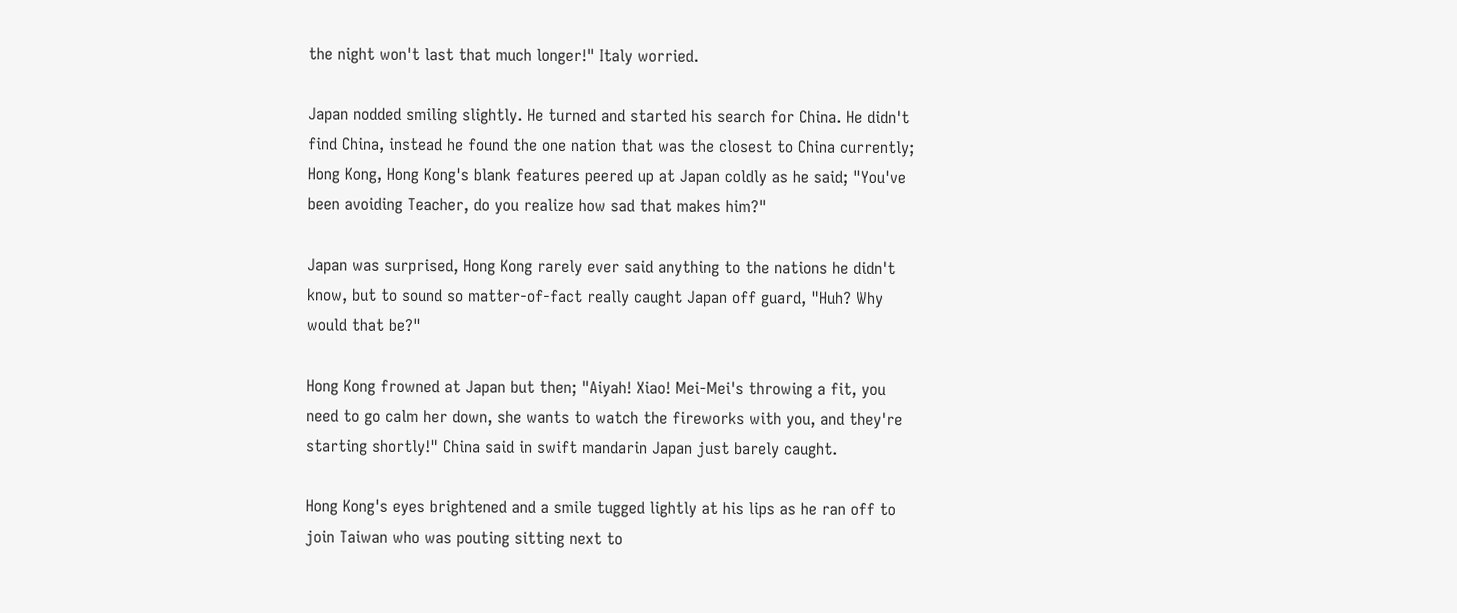the night won't last that much longer!" Italy worried.

Japan nodded smiling slightly. He turned and started his search for China. He didn't find China, instead he found the one nation that was the closest to China currently; Hong Kong, Hong Kong's blank features peered up at Japan coldly as he said; "You've been avoiding Teacher, do you realize how sad that makes him?"

Japan was surprised, Hong Kong rarely ever said anything to the nations he didn't know, but to sound so matter-of-fact really caught Japan off guard, "Huh? Why would that be?"

Hong Kong frowned at Japan but then; "Aiyah! Xiao! Mei-Mei's throwing a fit, you need to go calm her down, she wants to watch the fireworks with you, and they're starting shortly!" China said in swift mandarin Japan just barely caught.

Hong Kong's eyes brightened and a smile tugged lightly at his lips as he ran off to join Taiwan who was pouting sitting next to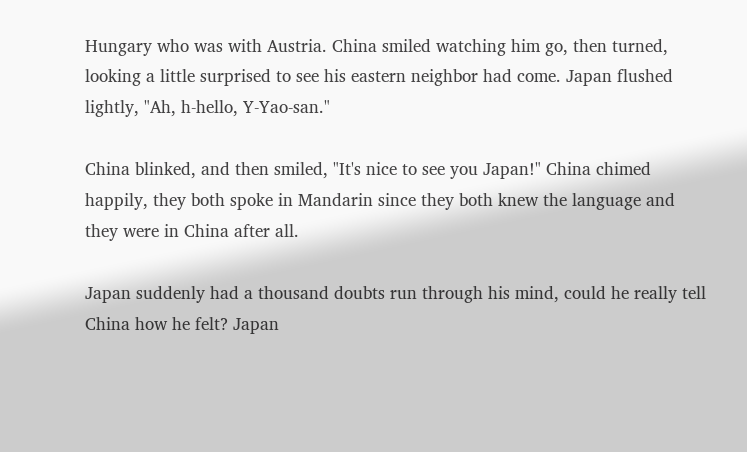Hungary who was with Austria. China smiled watching him go, then turned, looking a little surprised to see his eastern neighbor had come. Japan flushed lightly, "Ah, h-hello, Y-Yao-san."

China blinked, and then smiled, "It's nice to see you Japan!" China chimed happily, they both spoke in Mandarin since they both knew the language and they were in China after all.

Japan suddenly had a thousand doubts run through his mind, could he really tell China how he felt? Japan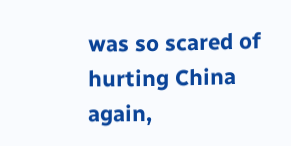was so scared of hurting China again,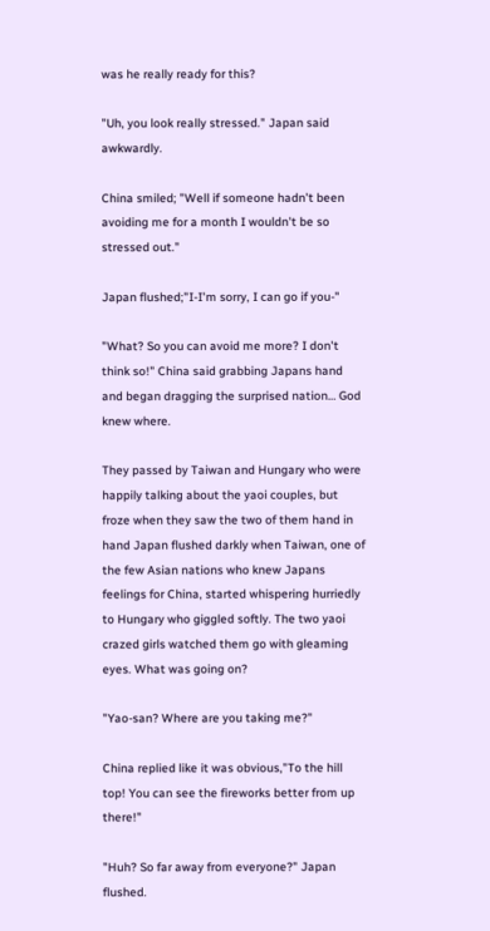was he really ready for this?

"Uh, you look really stressed." Japan said awkwardly.

China smiled; "Well if someone hadn't been avoiding me for a month I wouldn't be so stressed out."

Japan flushed;"I-I'm sorry, I can go if you-"

"What? So you can avoid me more? I don't think so!" China said grabbing Japans hand and began dragging the surprised nation… God knew where.

They passed by Taiwan and Hungary who were happily talking about the yaoi couples, but froze when they saw the two of them hand in hand Japan flushed darkly when Taiwan, one of the few Asian nations who knew Japans feelings for China, started whispering hurriedly to Hungary who giggled softly. The two yaoi crazed girls watched them go with gleaming eyes. What was going on?

"Yao-san? Where are you taking me?"

China replied like it was obvious,"To the hill top! You can see the fireworks better from up there!"

"Huh? So far away from everyone?" Japan flushed.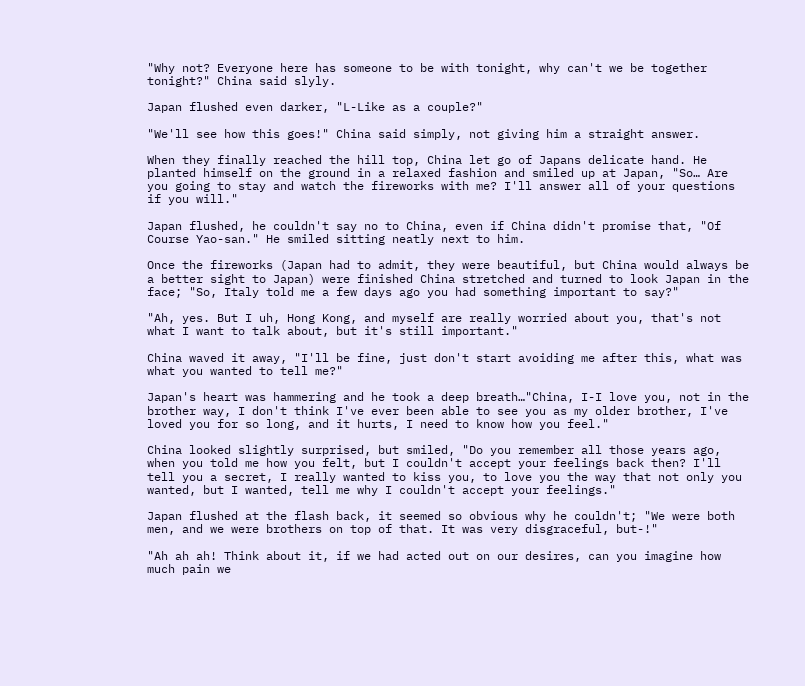"Why not? Everyone here has someone to be with tonight, why can't we be together tonight?" China said slyly.

Japan flushed even darker, "L-Like as a couple?"

"We'll see how this goes!" China said simply, not giving him a straight answer.

When they finally reached the hill top, China let go of Japans delicate hand. He planted himself on the ground in a relaxed fashion and smiled up at Japan, "So… Are you going to stay and watch the fireworks with me? I'll answer all of your questions if you will."

Japan flushed, he couldn't say no to China, even if China didn't promise that, "Of Course Yao-san." He smiled sitting neatly next to him.

Once the fireworks (Japan had to admit, they were beautiful, but China would always be a better sight to Japan) were finished China stretched and turned to look Japan in the face; "So, Italy told me a few days ago you had something important to say?"

"Ah, yes. But I uh, Hong Kong, and myself are really worried about you, that's not what I want to talk about, but it's still important."

China waved it away, "I'll be fine, just don't start avoiding me after this, what was what you wanted to tell me?"

Japan's heart was hammering and he took a deep breath…"China, I-I love you, not in the brother way, I don't think I've ever been able to see you as my older brother, I've loved you for so long, and it hurts, I need to know how you feel."

China looked slightly surprised, but smiled, "Do you remember all those years ago, when you told me how you felt, but I couldn't accept your feelings back then? I'll tell you a secret, I really wanted to kiss you, to love you the way that not only you wanted, but I wanted, tell me why I couldn't accept your feelings."

Japan flushed at the flash back, it seemed so obvious why he couldn't; "We were both men, and we were brothers on top of that. It was very disgraceful, but-!"

"Ah ah ah! Think about it, if we had acted out on our desires, can you imagine how much pain we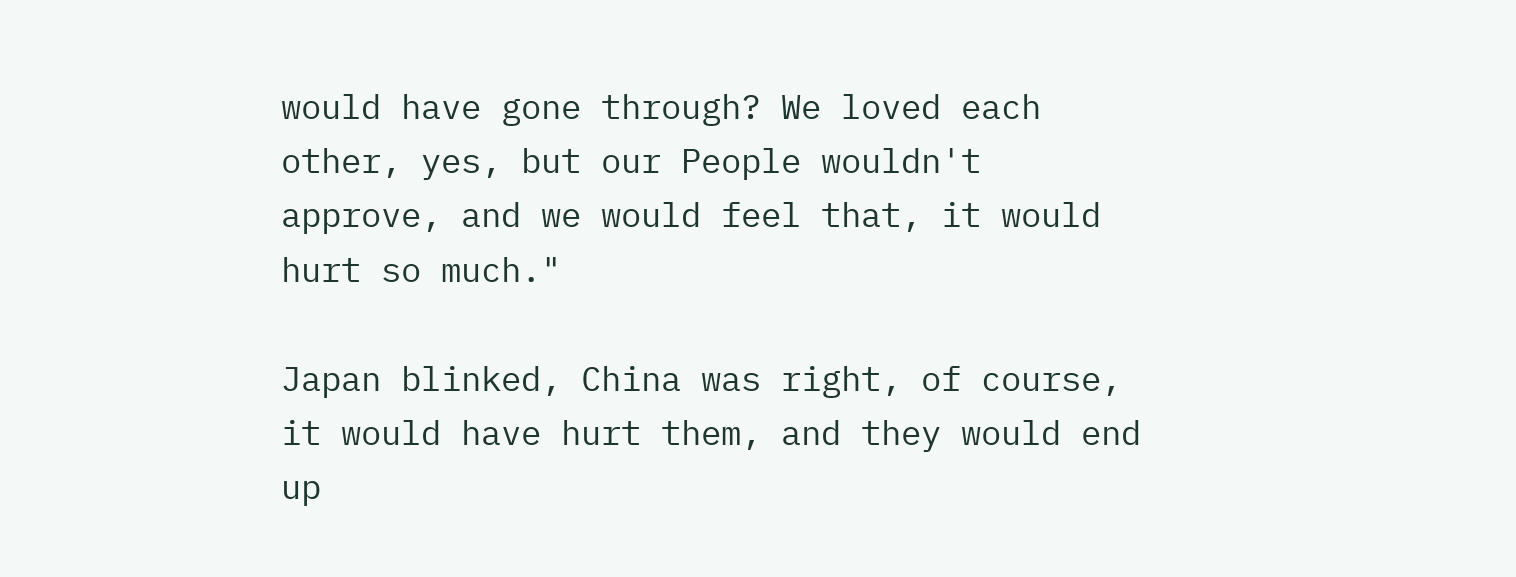would have gone through? We loved each other, yes, but our People wouldn't approve, and we would feel that, it would hurt so much."

Japan blinked, China was right, of course, it would have hurt them, and they would end up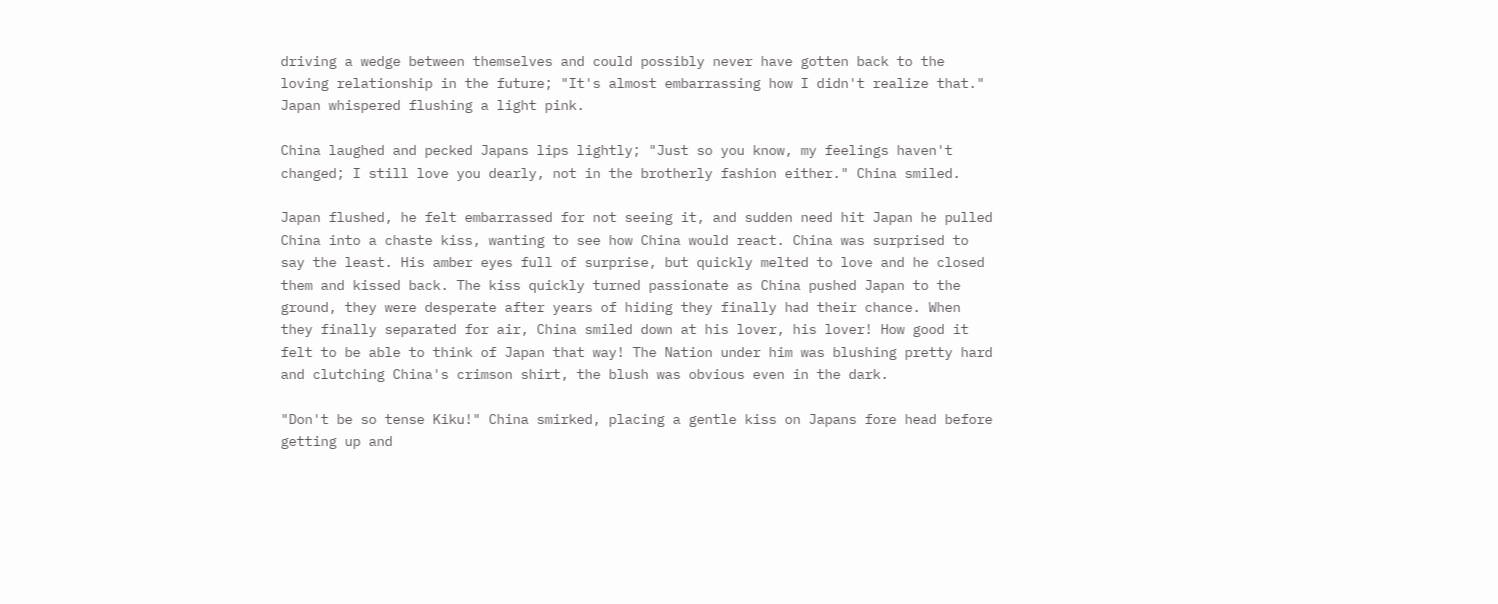driving a wedge between themselves and could possibly never have gotten back to the loving relationship in the future; "It's almost embarrassing how I didn't realize that." Japan whispered flushing a light pink.

China laughed and pecked Japans lips lightly; "Just so you know, my feelings haven't changed; I still love you dearly, not in the brotherly fashion either." China smiled.

Japan flushed, he felt embarrassed for not seeing it, and sudden need hit Japan he pulled China into a chaste kiss, wanting to see how China would react. China was surprised to say the least. His amber eyes full of surprise, but quickly melted to love and he closed them and kissed back. The kiss quickly turned passionate as China pushed Japan to the ground, they were desperate after years of hiding they finally had their chance. When they finally separated for air, China smiled down at his lover, his lover! How good it felt to be able to think of Japan that way! The Nation under him was blushing pretty hard and clutching China's crimson shirt, the blush was obvious even in the dark.

"Don't be so tense Kiku!" China smirked, placing a gentle kiss on Japans fore head before getting up and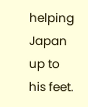helping Japan up to his feet.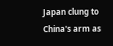Japan clung to China's arm as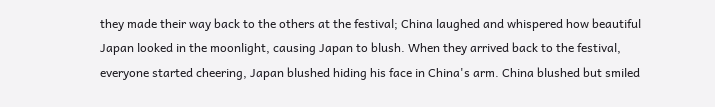they made their way back to the others at the festival; China laughed and whispered how beautiful Japan looked in the moonlight, causing Japan to blush. When they arrived back to the festival, everyone started cheering, Japan blushed hiding his face in China's arm. China blushed but smiled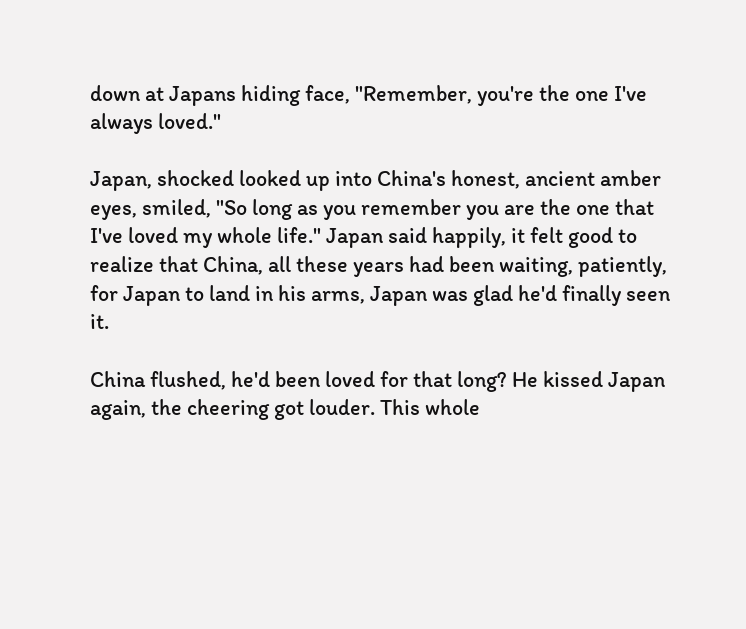down at Japans hiding face, "Remember, you're the one I've always loved."

Japan, shocked looked up into China's honest, ancient amber eyes, smiled, "So long as you remember you are the one that I've loved my whole life." Japan said happily, it felt good to realize that China, all these years had been waiting, patiently, for Japan to land in his arms, Japan was glad he'd finally seen it.

China flushed, he'd been loved for that long? He kissed Japan again, the cheering got louder. This whole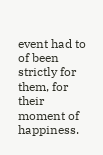event had to of been strictly for them, for their moment of happiness.